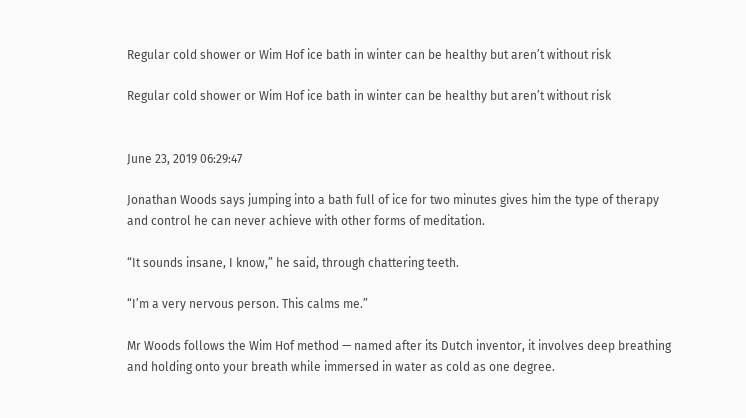Regular cold shower or Wim Hof ice bath in winter can be healthy but aren’t without risk

Regular cold shower or Wim Hof ice bath in winter can be healthy but aren’t without risk


June 23, 2019 06:29:47

Jonathan Woods says jumping into a bath full of ice for two minutes gives him the type of therapy and control he can never achieve with other forms of meditation.

“It sounds insane, I know,” he said, through chattering teeth.

“I’m a very nervous person. This calms me.”

Mr Woods follows the Wim Hof method — named after its Dutch inventor, it involves deep breathing and holding onto your breath while immersed in water as cold as one degree.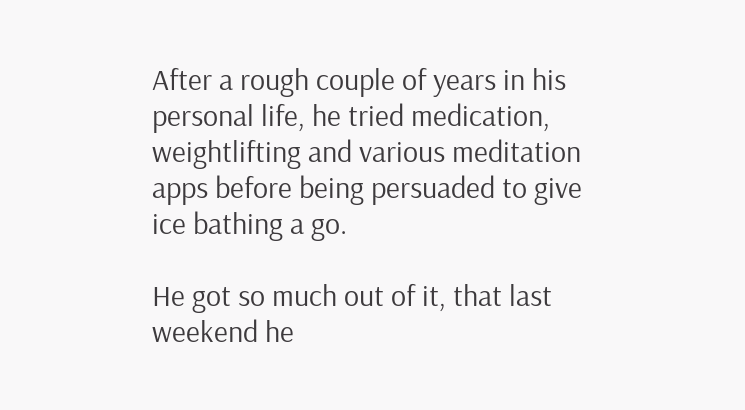After a rough couple of years in his personal life, he tried medication, weightlifting and various meditation apps before being persuaded to give ice bathing a go.

He got so much out of it, that last weekend he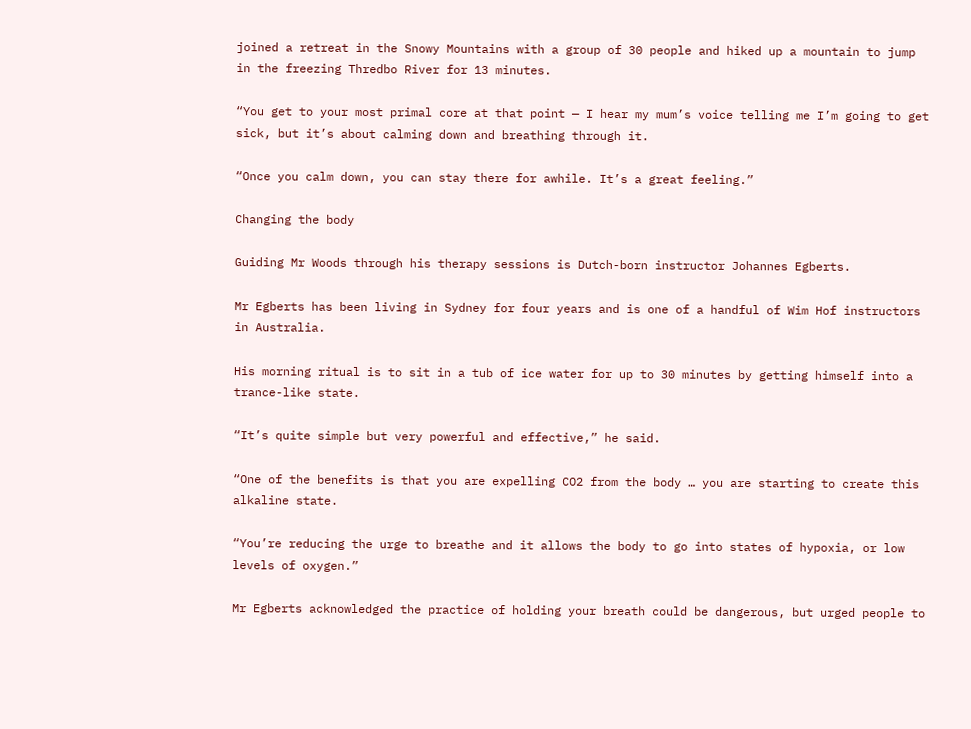joined a retreat in the Snowy Mountains with a group of 30 people and hiked up a mountain to jump in the freezing Thredbo River for 13 minutes.

“You get to your most primal core at that point — I hear my mum’s voice telling me I’m going to get sick, but it’s about calming down and breathing through it.

“Once you calm down, you can stay there for awhile. It’s a great feeling.”

Changing the body

Guiding Mr Woods through his therapy sessions is Dutch-born instructor Johannes Egberts.

Mr Egberts has been living in Sydney for four years and is one of a handful of Wim Hof instructors in Australia.

His morning ritual is to sit in a tub of ice water for up to 30 minutes by getting himself into a trance-like state.

“It’s quite simple but very powerful and effective,” he said.

“One of the benefits is that you are expelling CO2 from the body … you are starting to create this alkaline state.

“You’re reducing the urge to breathe and it allows the body to go into states of hypoxia, or low levels of oxygen.”

Mr Egberts acknowledged the practice of holding your breath could be dangerous, but urged people to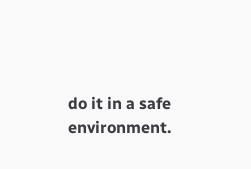do it in a safe environment.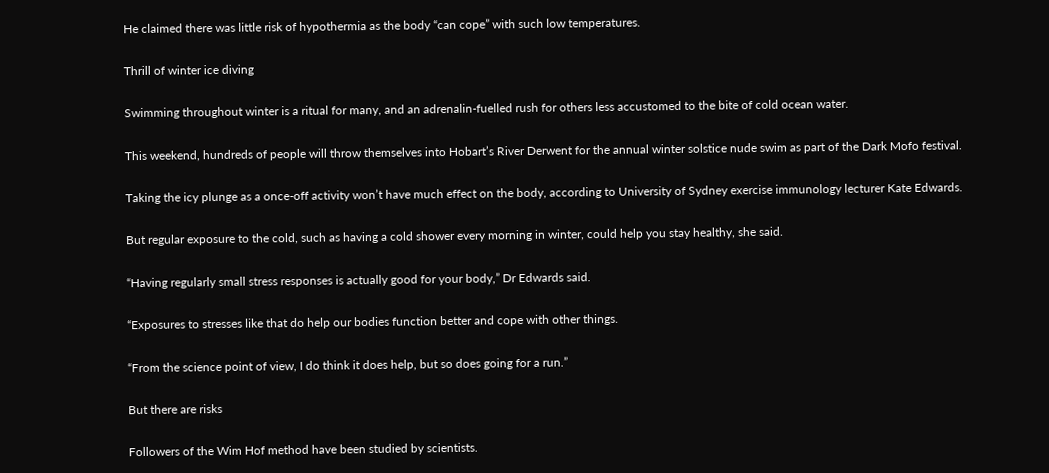He claimed there was little risk of hypothermia as the body “can cope” with such low temperatures.

Thrill of winter ice diving

Swimming throughout winter is a ritual for many, and an adrenalin-fuelled rush for others less accustomed to the bite of cold ocean water.

This weekend, hundreds of people will throw themselves into Hobart’s River Derwent for the annual winter solstice nude swim as part of the Dark Mofo festival.

Taking the icy plunge as a once-off activity won’t have much effect on the body, according to University of Sydney exercise immunology lecturer Kate Edwards.

But regular exposure to the cold, such as having a cold shower every morning in winter, could help you stay healthy, she said.

“Having regularly small stress responses is actually good for your body,” Dr Edwards said.

“Exposures to stresses like that do help our bodies function better and cope with other things.

“From the science point of view, I do think it does help, but so does going for a run.”

But there are risks

Followers of the Wim Hof method have been studied by scientists.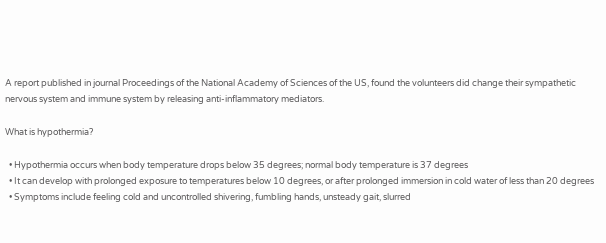A report published in journal Proceedings of the National Academy of Sciences of the US, found the volunteers did change their sympathetic nervous system and immune system by releasing anti-inflammatory mediators.

What is hypothermia?

  • Hypothermia occurs when body temperature drops below 35 degrees; normal body temperature is 37 degrees
  • It can develop with prolonged exposure to temperatures below 10 degrees, or after prolonged immersion in cold water of less than 20 degrees
  • Symptoms include feeling cold and uncontrolled shivering, fumbling hands, unsteady gait, slurred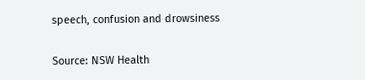speech, confusion and drowsiness

Source: NSW Health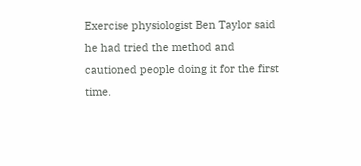Exercise physiologist Ben Taylor said he had tried the method and cautioned people doing it for the first time.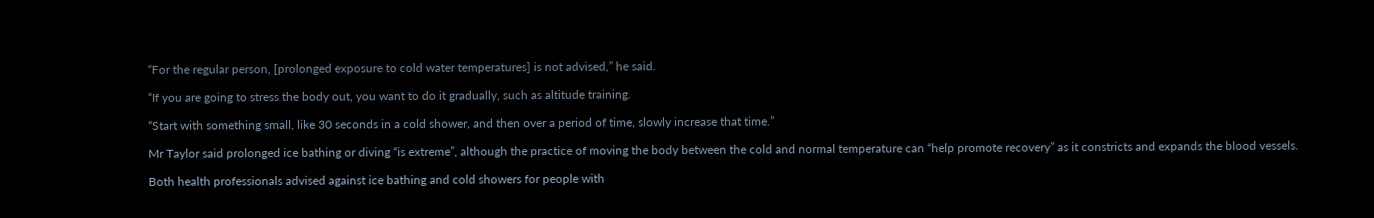“For the regular person, [prolonged exposure to cold water temperatures] is not advised,” he said.

“If you are going to stress the body out, you want to do it gradually, such as altitude training.

“Start with something small, like 30 seconds in a cold shower, and then over a period of time, slowly increase that time.”

Mr Taylor said prolonged ice bathing or diving “is extreme”, although the practice of moving the body between the cold and normal temperature can “help promote recovery” as it constricts and expands the blood vessels.

Both health professionals advised against ice bathing and cold showers for people with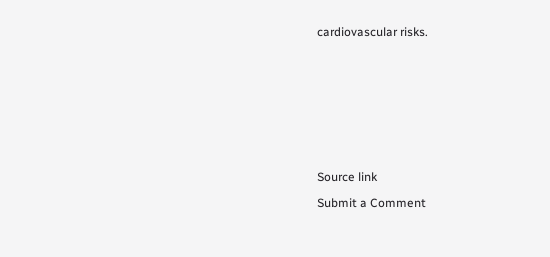cardiovascular risks.










Source link

Submit a Comment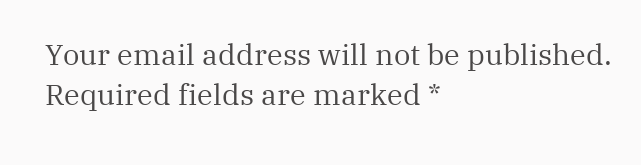Your email address will not be published. Required fields are marked *